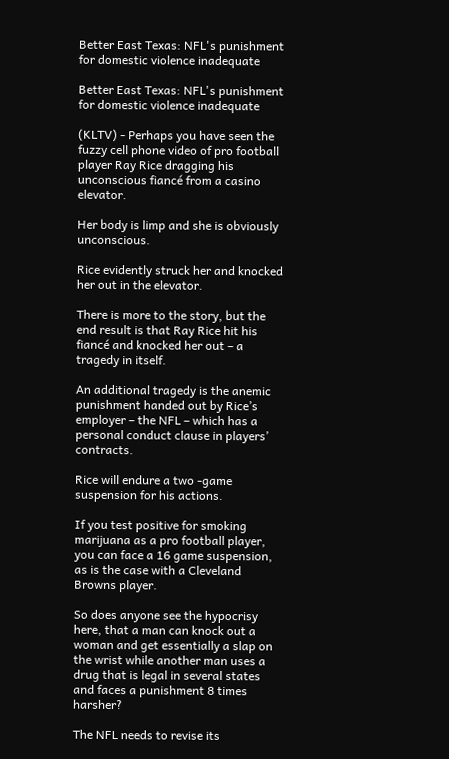Better East Texas: NFL's punishment for domestic violence inadequate

Better East Texas: NFL's punishment for domestic violence inadequate

(KLTV) - Perhaps you have seen the fuzzy cell phone video of pro football player Ray Rice dragging his unconscious fiancé from a casino elevator.

Her body is limp and she is obviously unconscious.

Rice evidently struck her and knocked her out in the elevator.

There is more to the story, but the end result is that Ray Rice hit his fiancé and knocked her out – a tragedy in itself.

An additional tragedy is the anemic punishment handed out by Rice’s employer – the NFL – which has a personal conduct clause in players’ contracts.

Rice will endure a two -game suspension for his actions.

If you test positive for smoking marijuana as a pro football player, you can face a 16 game suspension, as is the case with a Cleveland Browns player.

So does anyone see the hypocrisy here, that a man can knock out a woman and get essentially a slap on the wrist while another man uses a drug that is legal in several states and faces a punishment 8 times harsher?

The NFL needs to revise its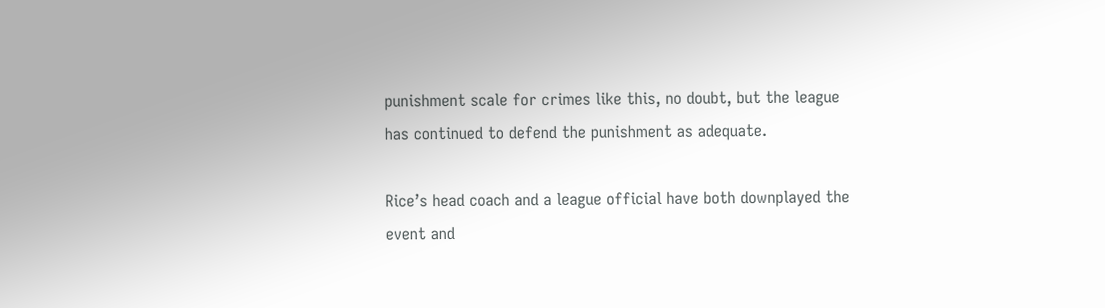punishment scale for crimes like this, no doubt, but the league has continued to defend the punishment as adequate.

Rice’s head coach and a league official have both downplayed the event and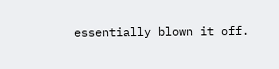essentially blown it off.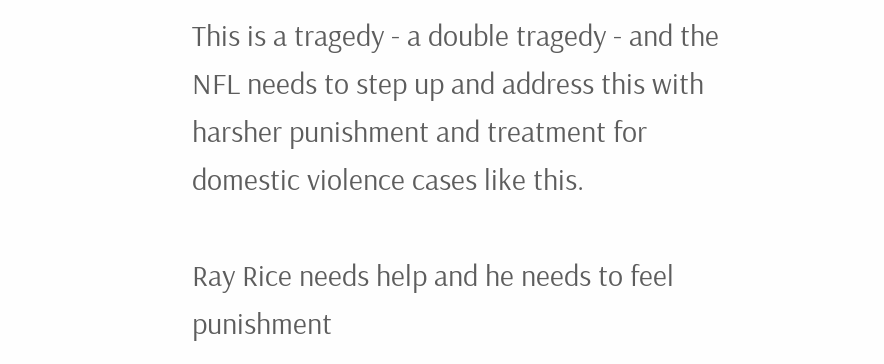This is a tragedy - a double tragedy - and the NFL needs to step up and address this with harsher punishment and treatment for domestic violence cases like this.

Ray Rice needs help and he needs to feel punishment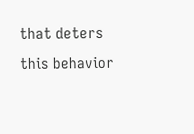that deters this behavior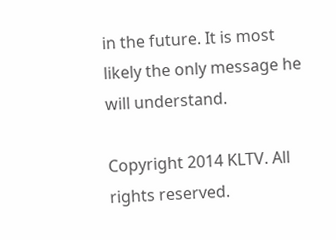in the future. It is most likely the only message he will understand.

Copyright 2014 KLTV. All rights reserved.